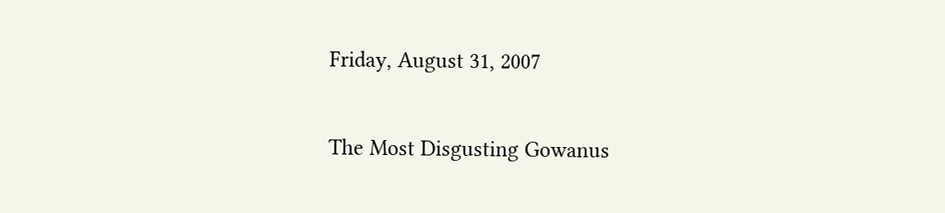Friday, August 31, 2007

The Most Disgusting Gowanus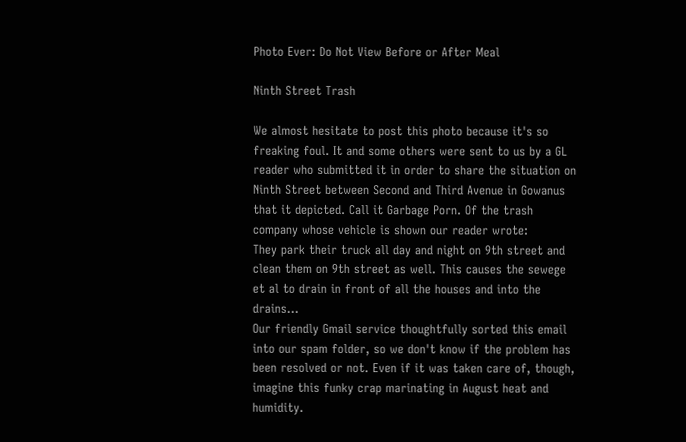Photo Ever: Do Not View Before or After Meal

Ninth Street Trash

We almost hesitate to post this photo because it's so freaking foul. It and some others were sent to us by a GL reader who submitted it in order to share the situation on Ninth Street between Second and Third Avenue in Gowanus that it depicted. Call it Garbage Porn. Of the trash company whose vehicle is shown our reader wrote:
They park their truck all day and night on 9th street and clean them on 9th street as well. This causes the sewege et al to drain in front of all the houses and into the drains...
Our friendly Gmail service thoughtfully sorted this email into our spam folder, so we don't know if the problem has been resolved or not. Even if it was taken care of, though, imagine this funky crap marinating in August heat and humidity.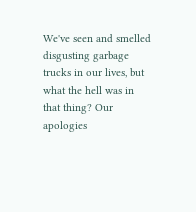We've seen and smelled disgusting garbage trucks in our lives, but what the hell was in that thing? Our apologies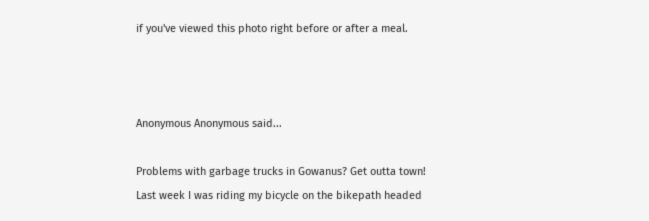if you've viewed this photo right before or after a meal.



Anonymous Anonymous said...

Problems with garbage trucks in Gowanus? Get outta town! Last week I was riding my bicycle on the bikepath headed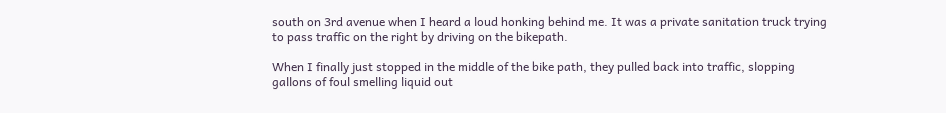south on 3rd avenue when I heard a loud honking behind me. It was a private sanitation truck trying to pass traffic on the right by driving on the bikepath.

When I finally just stopped in the middle of the bike path, they pulled back into traffic, slopping gallons of foul smelling liquid out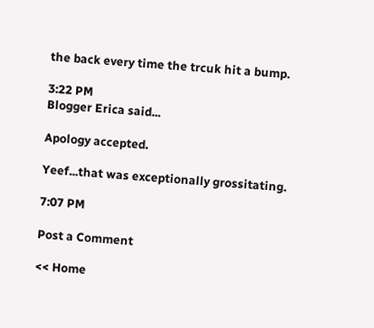the back every time the trcuk hit a bump.

3:22 PM
Blogger Erica said...

Apology accepted.

Yeef...that was exceptionally grossitating.

7:07 PM

Post a Comment

<< Home